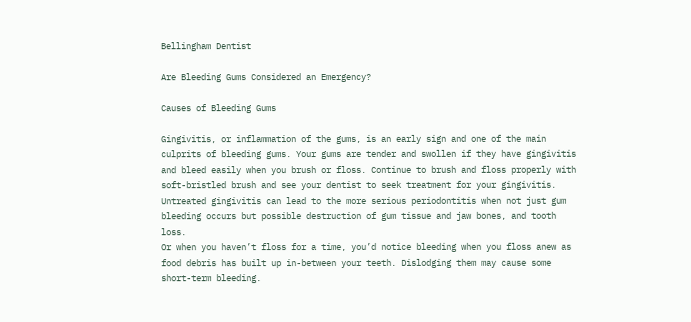Bellingham Dentist

Are Bleeding Gums Considered an Emergency?

Causes of Bleeding Gums

Gingivitis, or inflammation of the gums, is an early sign and one of the main culprits of bleeding gums. Your gums are tender and swollen if they have gingivitis and bleed easily when you brush or floss. Continue to brush and floss properly with soft-bristled brush and see your dentist to seek treatment for your gingivitis. Untreated gingivitis can lead to the more serious periodontitis when not just gum bleeding occurs but possible destruction of gum tissue and jaw bones, and tooth loss.
Or when you haven’t floss for a time, you’d notice bleeding when you floss anew as food debris has built up in-between your teeth. Dislodging them may cause some short-term bleeding.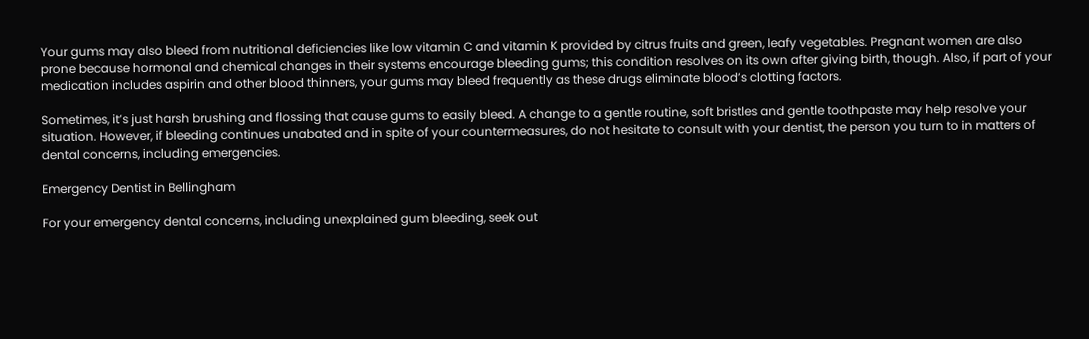Your gums may also bleed from nutritional deficiencies like low vitamin C and vitamin K provided by citrus fruits and green, leafy vegetables. Pregnant women are also prone because hormonal and chemical changes in their systems encourage bleeding gums; this condition resolves on its own after giving birth, though. Also, if part of your medication includes aspirin and other blood thinners, your gums may bleed frequently as these drugs eliminate blood’s clotting factors.

Sometimes, it’s just harsh brushing and flossing that cause gums to easily bleed. A change to a gentle routine, soft bristles and gentle toothpaste may help resolve your situation. However, if bleeding continues unabated and in spite of your countermeasures, do not hesitate to consult with your dentist, the person you turn to in matters of dental concerns, including emergencies.

Emergency Dentist in Bellingham

For your emergency dental concerns, including unexplained gum bleeding, seek out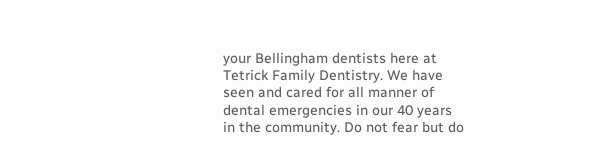your Bellingham dentists here at Tetrick Family Dentistry. We have seen and cared for all manner of dental emergencies in our 40 years in the community. Do not fear but do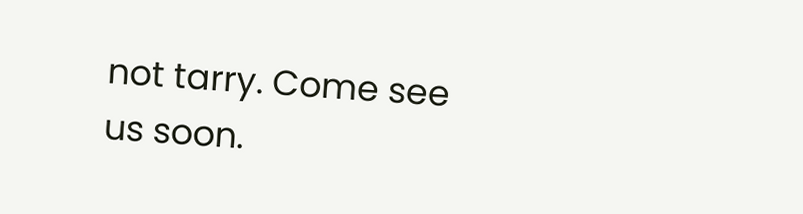not tarry. Come see us soon.